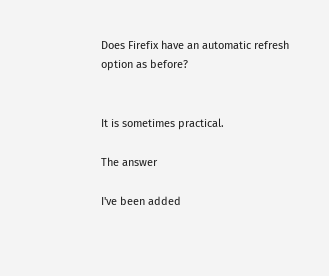Does Firefix have an automatic refresh option as before?


It is sometimes practical.

The answer

I've been added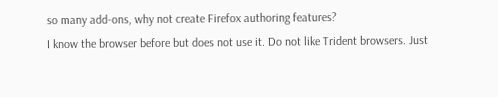so many add-ons, why not create Firefox authoring features?
I know the browser before but does not use it. Do not like Trident browsers. Just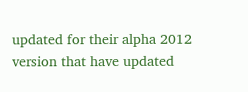updated for their alpha 2012 version that have updated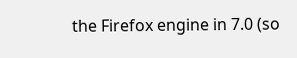the Firefox engine in 7.0 (so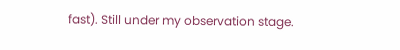fast). Still under my observation stage.